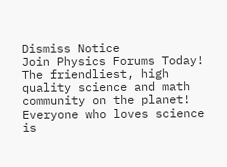Dismiss Notice
Join Physics Forums Today!
The friendliest, high quality science and math community on the planet! Everyone who loves science is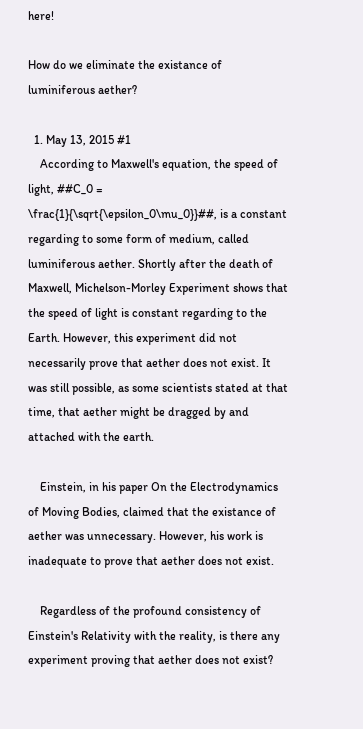here!

How do we eliminate the existance of luminiferous aether?

  1. May 13, 2015 #1
    According to Maxwell's equation, the speed of light, ##C_0 = \frac{1}{\sqrt{\epsilon_0\mu_0}}##, is a constant regarding to some form of medium, called luminiferous aether. Shortly after the death of Maxwell, Michelson-Morley Experiment shows that the speed of light is constant regarding to the Earth. However, this experiment did not necessarily prove that aether does not exist. It was still possible, as some scientists stated at that time, that aether might be dragged by and attached with the earth.

    Einstein, in his paper On the Electrodynamics of Moving Bodies, claimed that the existance of aether was unnecessary. However, his work is inadequate to prove that aether does not exist.

    Regardless of the profound consistency of Einstein's Relativity with the reality, is there any experiment proving that aether does not exist?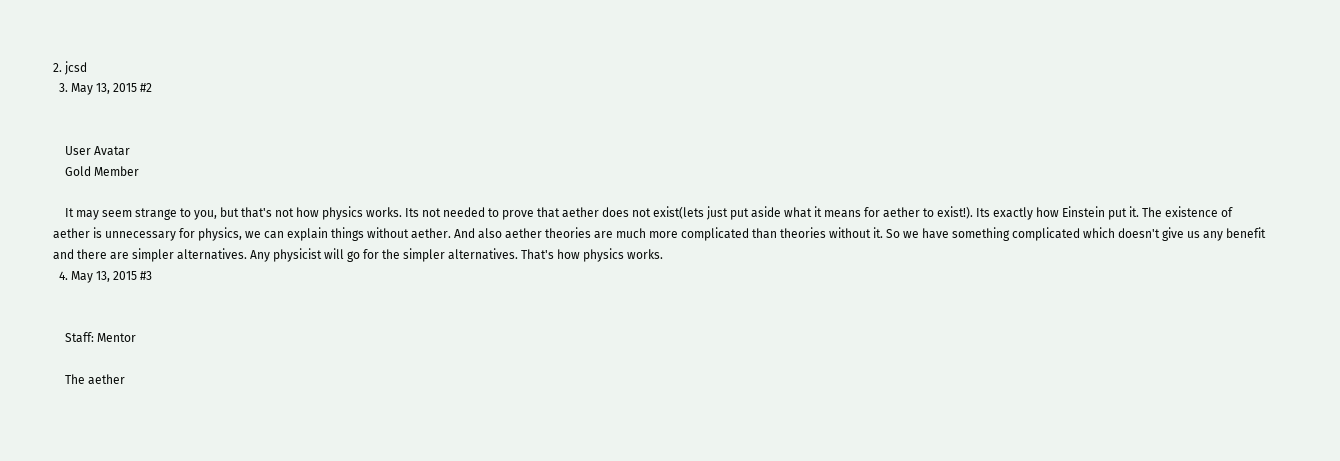2. jcsd
  3. May 13, 2015 #2


    User Avatar
    Gold Member

    It may seem strange to you, but that's not how physics works. Its not needed to prove that aether does not exist(lets just put aside what it means for aether to exist!). Its exactly how Einstein put it. The existence of aether is unnecessary for physics, we can explain things without aether. And also aether theories are much more complicated than theories without it. So we have something complicated which doesn't give us any benefit and there are simpler alternatives. Any physicist will go for the simpler alternatives. That's how physics works.
  4. May 13, 2015 #3


    Staff: Mentor

    The aether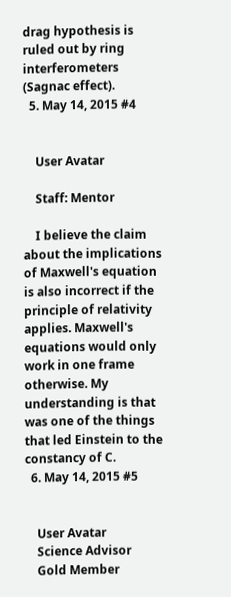drag hypothesis is ruled out by ring interferometers (Sagnac effect).
  5. May 14, 2015 #4


    User Avatar

    Staff: Mentor

    I believe the claim about the implications of Maxwell's equation is also incorrect if the principle of relativity applies. Maxwell's equations would only work in one frame otherwise. My understanding is that was one of the things that led Einstein to the constancy of C.
  6. May 14, 2015 #5


    User Avatar
    Science Advisor
    Gold Member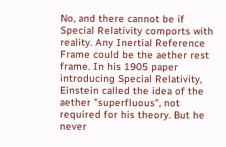No, and there cannot be if Special Relativity comports with reality. Any Inertial Reference Frame could be the aether rest frame. In his 1905 paper introducing Special Relativity, Einstein called the idea of the aether "superfluous", not required for his theory. But he never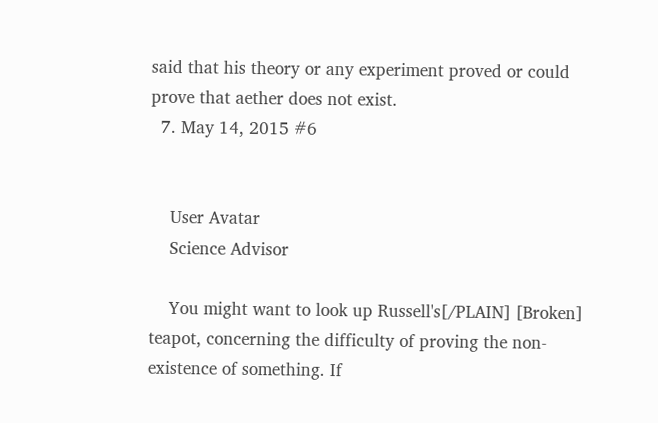said that his theory or any experiment proved or could prove that aether does not exist.
  7. May 14, 2015 #6


    User Avatar
    Science Advisor

    You might want to look up Russell's[/PLAIN] [Broken] teapot, concerning the difficulty of proving the non-existence of something. If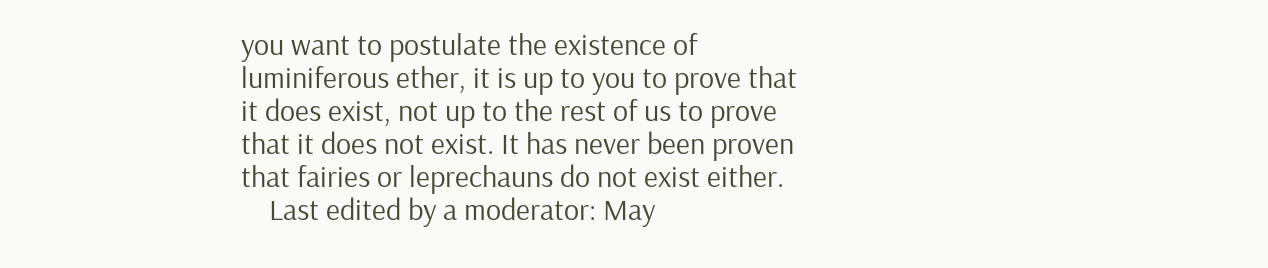you want to postulate the existence of luminiferous ether, it is up to you to prove that it does exist, not up to the rest of us to prove that it does not exist. It has never been proven that fairies or leprechauns do not exist either.
    Last edited by a moderator: May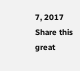7, 2017
Share this great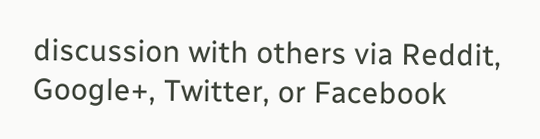discussion with others via Reddit, Google+, Twitter, or Facebook